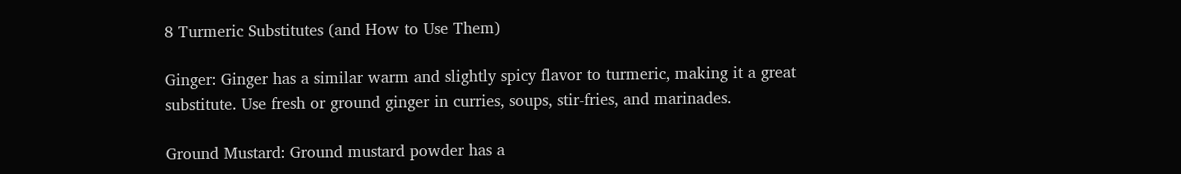8 Turmeric Substitutes (and How to Use Them)

Ginger: Ginger has a similar warm and slightly spicy flavor to turmeric, making it a great substitute. Use fresh or ground ginger in curries, soups, stir-fries, and marinades.

Ground Mustard: Ground mustard powder has a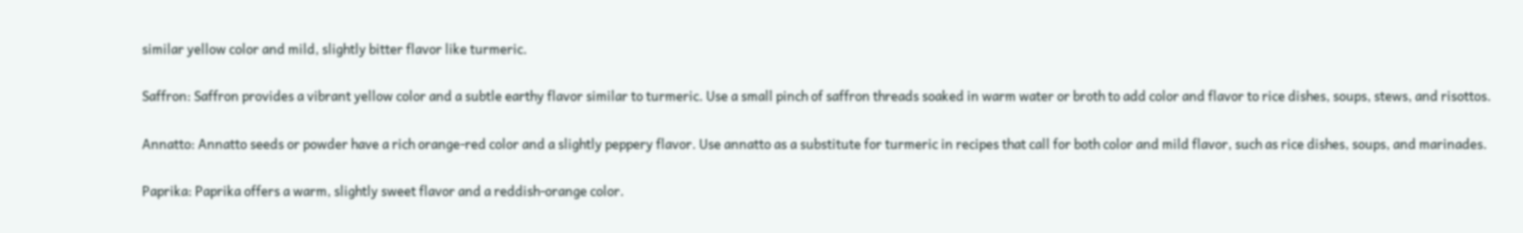similar yellow color and mild, slightly bitter flavor like turmeric.

Saffron: Saffron provides a vibrant yellow color and a subtle earthy flavor similar to turmeric. Use a small pinch of saffron threads soaked in warm water or broth to add color and flavor to rice dishes, soups, stews, and risottos.

Annatto: Annatto seeds or powder have a rich orange-red color and a slightly peppery flavor. Use annatto as a substitute for turmeric in recipes that call for both color and mild flavor, such as rice dishes, soups, and marinades.

Paprika: Paprika offers a warm, slightly sweet flavor and a reddish-orange color.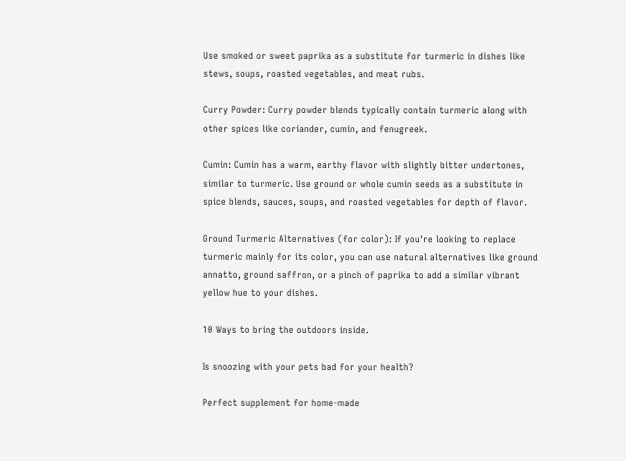Use smoked or sweet paprika as a substitute for turmeric in dishes like stews, soups, roasted vegetables, and meat rubs.

Curry Powder: Curry powder blends typically contain turmeric along with other spices like coriander, cumin, and fenugreek.

Cumin: Cumin has a warm, earthy flavor with slightly bitter undertones, similar to turmeric. Use ground or whole cumin seeds as a substitute in spice blends, sauces, soups, and roasted vegetables for depth of flavor.

Ground Turmeric Alternatives (for color): If you're looking to replace turmeric mainly for its color, you can use natural alternatives like ground annatto, ground saffron, or a pinch of paprika to add a similar vibrant yellow hue to your dishes.

10 Ways to bring the outdoors inside.

Is snoozing with your pets bad for your health?

Perfect supplement for home-made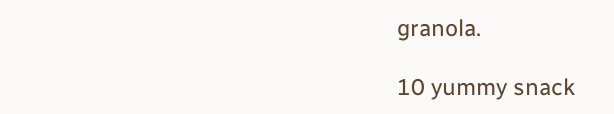granola.

10 yummy snack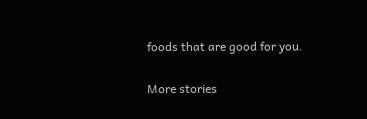foods that are good for you.

More stories